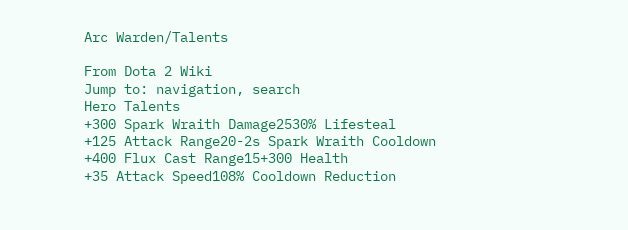Arc Warden/Talents

From Dota 2 Wiki
Jump to: navigation, search
Hero Talents
+300 Spark Wraith Damage2530% Lifesteal
+125 Attack Range20-2s Spark Wraith Cooldown
+400 Flux Cast Range15+300 Health
+35 Attack Speed108% Cooldown Reduction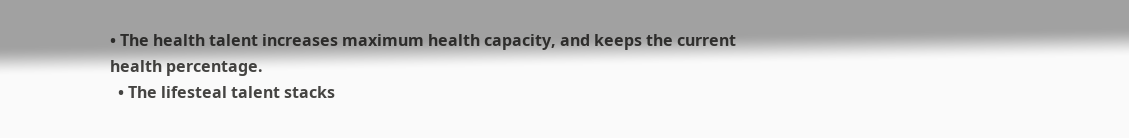• The health talent increases maximum health capacity, and keeps the current health percentage.
  • The lifesteal talent stacks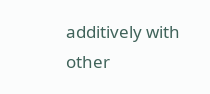additively with other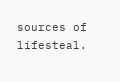sources of lifesteal.